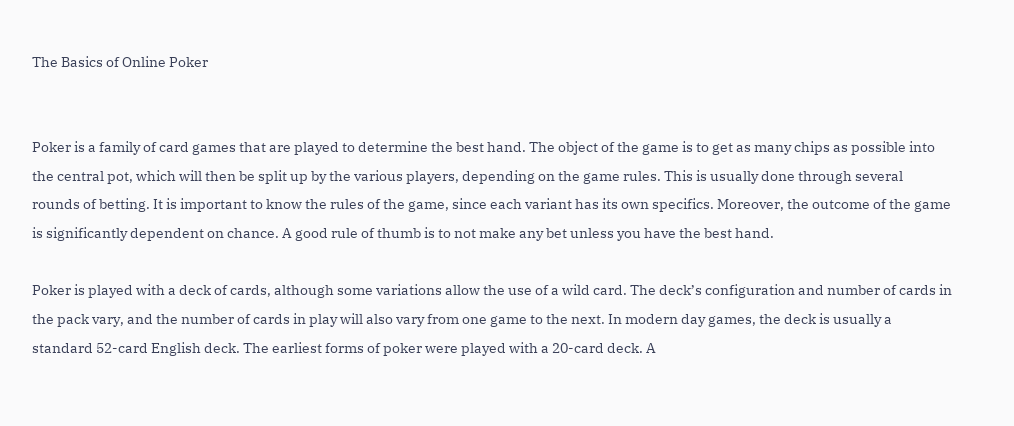The Basics of Online Poker


Poker is a family of card games that are played to determine the best hand. The object of the game is to get as many chips as possible into the central pot, which will then be split up by the various players, depending on the game rules. This is usually done through several rounds of betting. It is important to know the rules of the game, since each variant has its own specifics. Moreover, the outcome of the game is significantly dependent on chance. A good rule of thumb is to not make any bet unless you have the best hand.

Poker is played with a deck of cards, although some variations allow the use of a wild card. The deck’s configuration and number of cards in the pack vary, and the number of cards in play will also vary from one game to the next. In modern day games, the deck is usually a standard 52-card English deck. The earliest forms of poker were played with a 20-card deck. A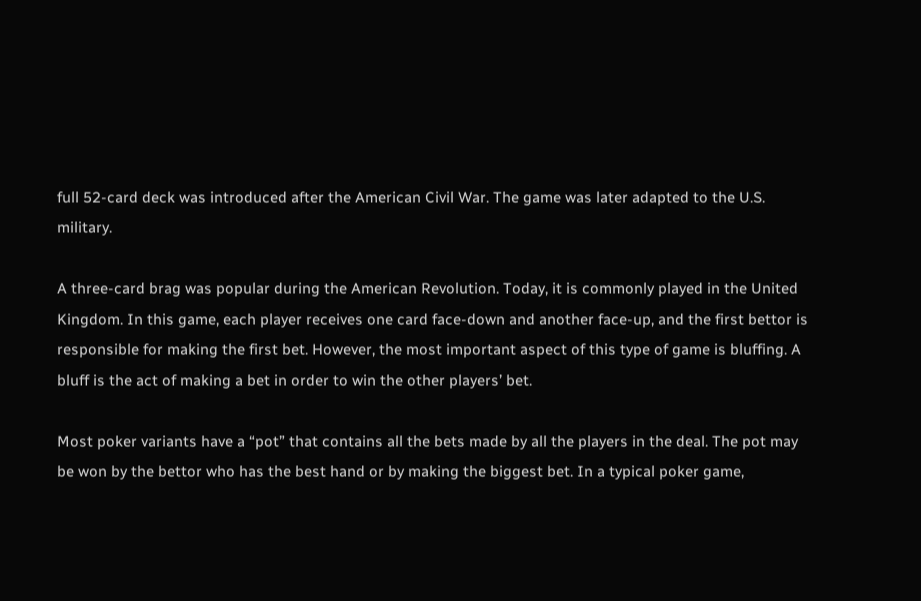full 52-card deck was introduced after the American Civil War. The game was later adapted to the U.S. military.

A three-card brag was popular during the American Revolution. Today, it is commonly played in the United Kingdom. In this game, each player receives one card face-down and another face-up, and the first bettor is responsible for making the first bet. However, the most important aspect of this type of game is bluffing. A bluff is the act of making a bet in order to win the other players’ bet.

Most poker variants have a “pot” that contains all the bets made by all the players in the deal. The pot may be won by the bettor who has the best hand or by making the biggest bet. In a typical poker game,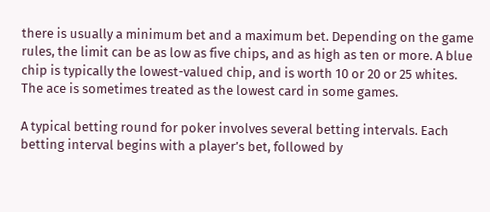there is usually a minimum bet and a maximum bet. Depending on the game rules, the limit can be as low as five chips, and as high as ten or more. A blue chip is typically the lowest-valued chip, and is worth 10 or 20 or 25 whites. The ace is sometimes treated as the lowest card in some games.

A typical betting round for poker involves several betting intervals. Each betting interval begins with a player’s bet, followed by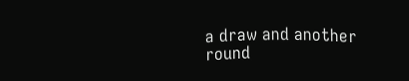a draw and another round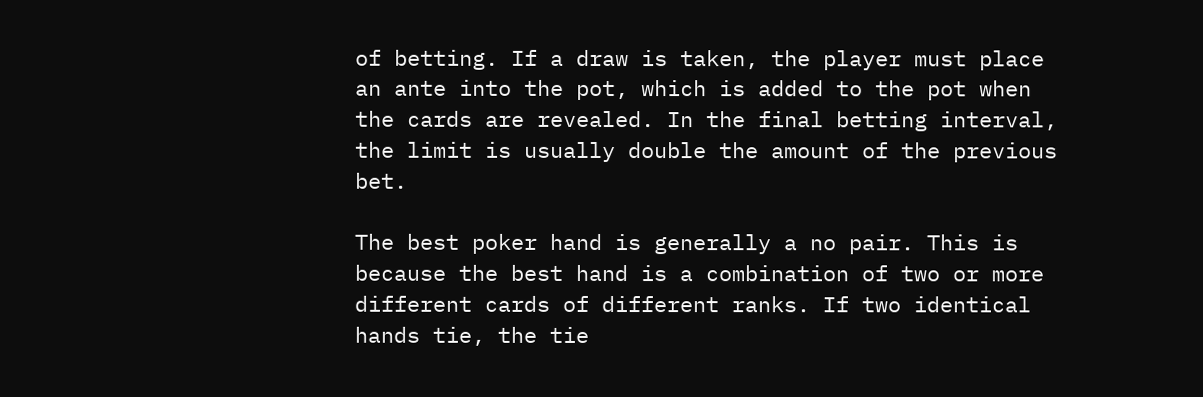of betting. If a draw is taken, the player must place an ante into the pot, which is added to the pot when the cards are revealed. In the final betting interval, the limit is usually double the amount of the previous bet.

The best poker hand is generally a no pair. This is because the best hand is a combination of two or more different cards of different ranks. If two identical hands tie, the tie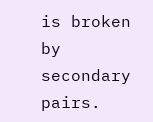is broken by secondary pairs.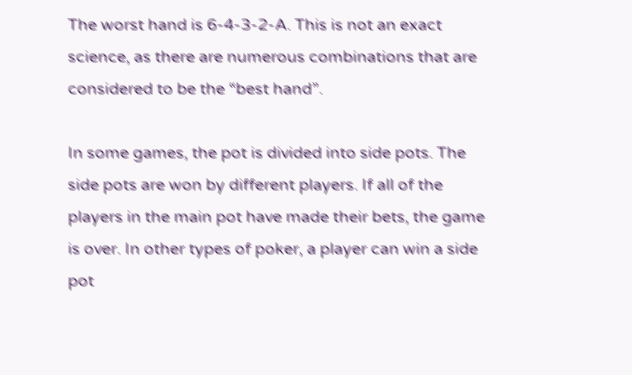The worst hand is 6-4-3-2-A. This is not an exact science, as there are numerous combinations that are considered to be the “best hand”.

In some games, the pot is divided into side pots. The side pots are won by different players. If all of the players in the main pot have made their bets, the game is over. In other types of poker, a player can win a side pot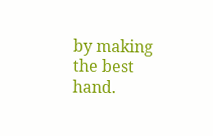by making the best hand.